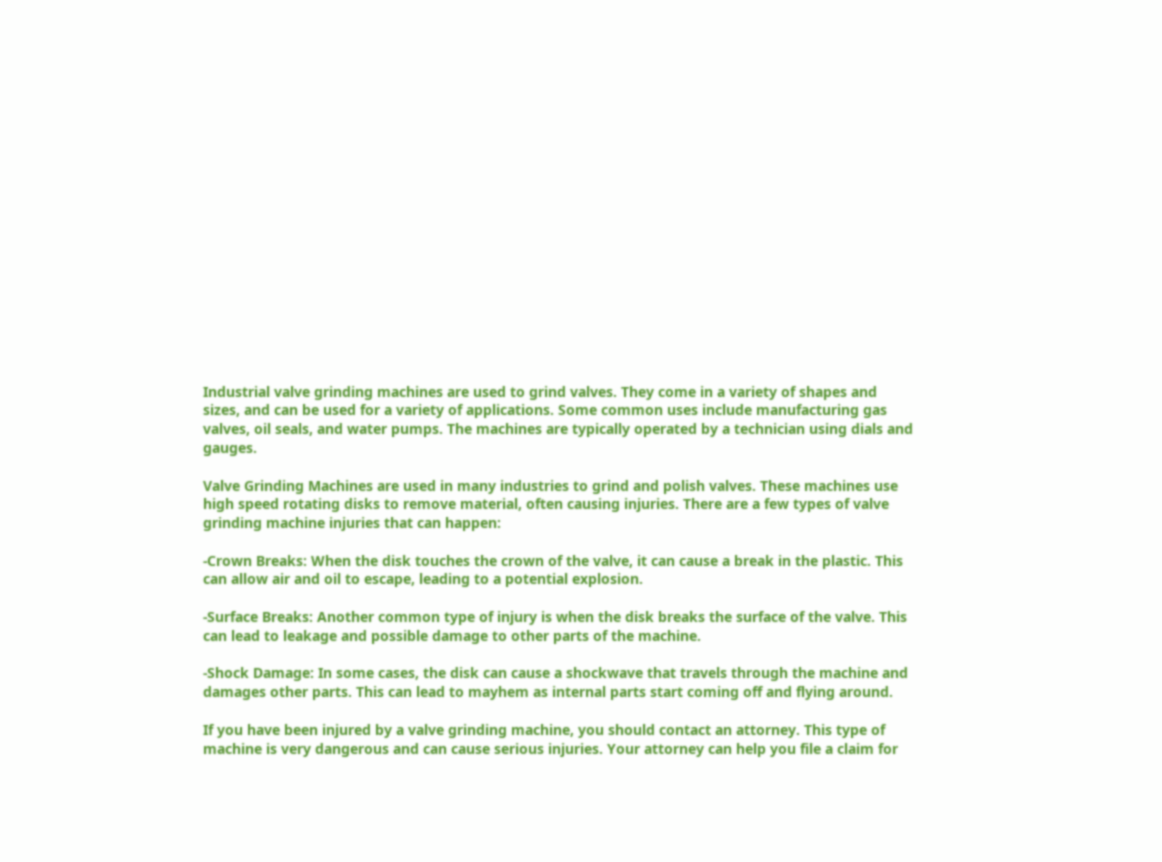Industrial valve grinding machines are used to grind valves. They come in a variety of shapes and sizes, and can be used for a variety of applications. Some common uses include manufacturing gas valves, oil seals, and water pumps. The machines are typically operated by a technician using dials and gauges.

Valve Grinding Machines are used in many industries to grind and polish valves. These machines use high speed rotating disks to remove material, often causing injuries. There are a few types of valve grinding machine injuries that can happen:

-Crown Breaks: When the disk touches the crown of the valve, it can cause a break in the plastic. This can allow air and oil to escape, leading to a potential explosion.

-Surface Breaks: Another common type of injury is when the disk breaks the surface of the valve. This can lead to leakage and possible damage to other parts of the machine.

-Shock Damage: In some cases, the disk can cause a shockwave that travels through the machine and damages other parts. This can lead to mayhem as internal parts start coming off and flying around.

If you have been injured by a valve grinding machine, you should contact an attorney. This type of machine is very dangerous and can cause serious injuries. Your attorney can help you file a claim for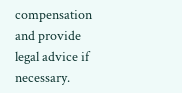compensation and provide legal advice if necessary.